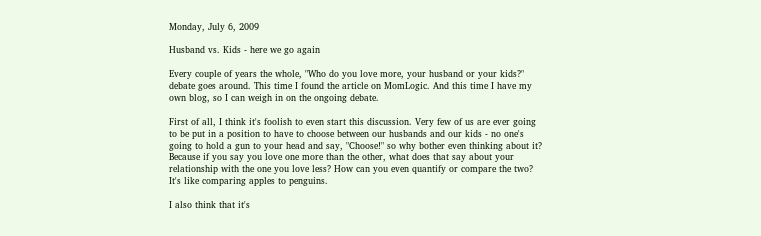Monday, July 6, 2009

Husband vs. Kids - here we go again

Every couple of years the whole, "Who do you love more, your husband or your kids?" debate goes around. This time I found the article on MomLogic. And this time I have my own blog, so I can weigh in on the ongoing debate.

First of all, I think it's foolish to even start this discussion. Very few of us are ever going to be put in a position to have to choose between our husbands and our kids - no one's going to hold a gun to your head and say, "Choose!" so why bother even thinking about it? Because if you say you love one more than the other, what does that say about your relationship with the one you love less? How can you even quantify or compare the two? It's like comparing apples to penguins.

I also think that it's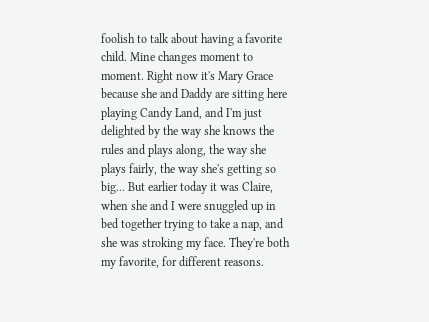foolish to talk about having a favorite child. Mine changes moment to moment. Right now it's Mary Grace because she and Daddy are sitting here playing Candy Land, and I'm just delighted by the way she knows the rules and plays along, the way she plays fairly, the way she's getting so big... But earlier today it was Claire, when she and I were snuggled up in bed together trying to take a nap, and she was stroking my face. They're both my favorite, for different reasons.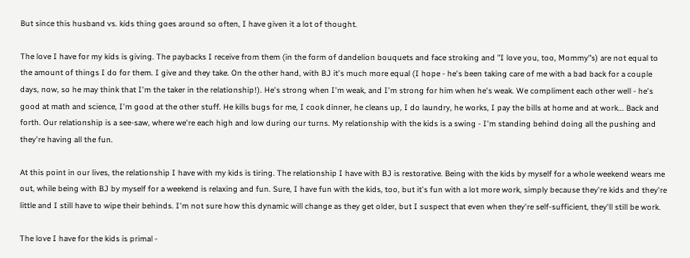But since this husband vs. kids thing goes around so often, I have given it a lot of thought.

The love I have for my kids is giving. The paybacks I receive from them (in the form of dandelion bouquets and face stroking and "I love you, too, Mommy"s) are not equal to the amount of things I do for them. I give and they take. On the other hand, with BJ it's much more equal (I hope - he's been taking care of me with a bad back for a couple days, now, so he may think that I'm the taker in the relationship!). He's strong when I'm weak, and I'm strong for him when he's weak. We compliment each other well - he's good at math and science, I'm good at the other stuff. He kills bugs for me, I cook dinner, he cleans up, I do laundry, he works, I pay the bills at home and at work... Back and forth. Our relationship is a see-saw, where we're each high and low during our turns. My relationship with the kids is a swing - I'm standing behind doing all the pushing and they're having all the fun.

At this point in our lives, the relationship I have with my kids is tiring. The relationship I have with BJ is restorative. Being with the kids by myself for a whole weekend wears me out, while being with BJ by myself for a weekend is relaxing and fun. Sure, I have fun with the kids, too, but it's fun with a lot more work, simply because they're kids and they're little and I still have to wipe their behinds. I'm not sure how this dynamic will change as they get older, but I suspect that even when they're self-sufficient, they'll still be work.

The love I have for the kids is primal -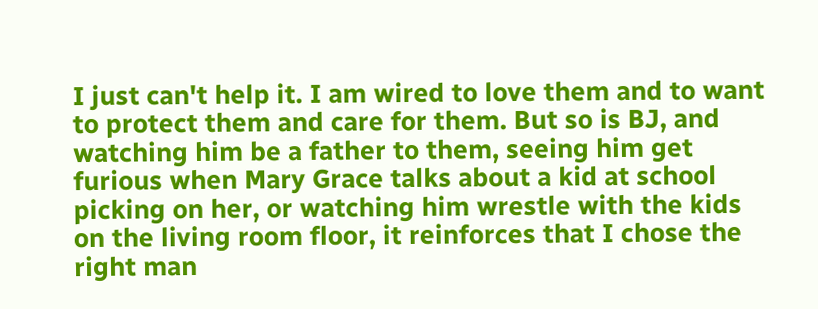I just can't help it. I am wired to love them and to want to protect them and care for them. But so is BJ, and watching him be a father to them, seeing him get furious when Mary Grace talks about a kid at school picking on her, or watching him wrestle with the kids on the living room floor, it reinforces that I chose the right man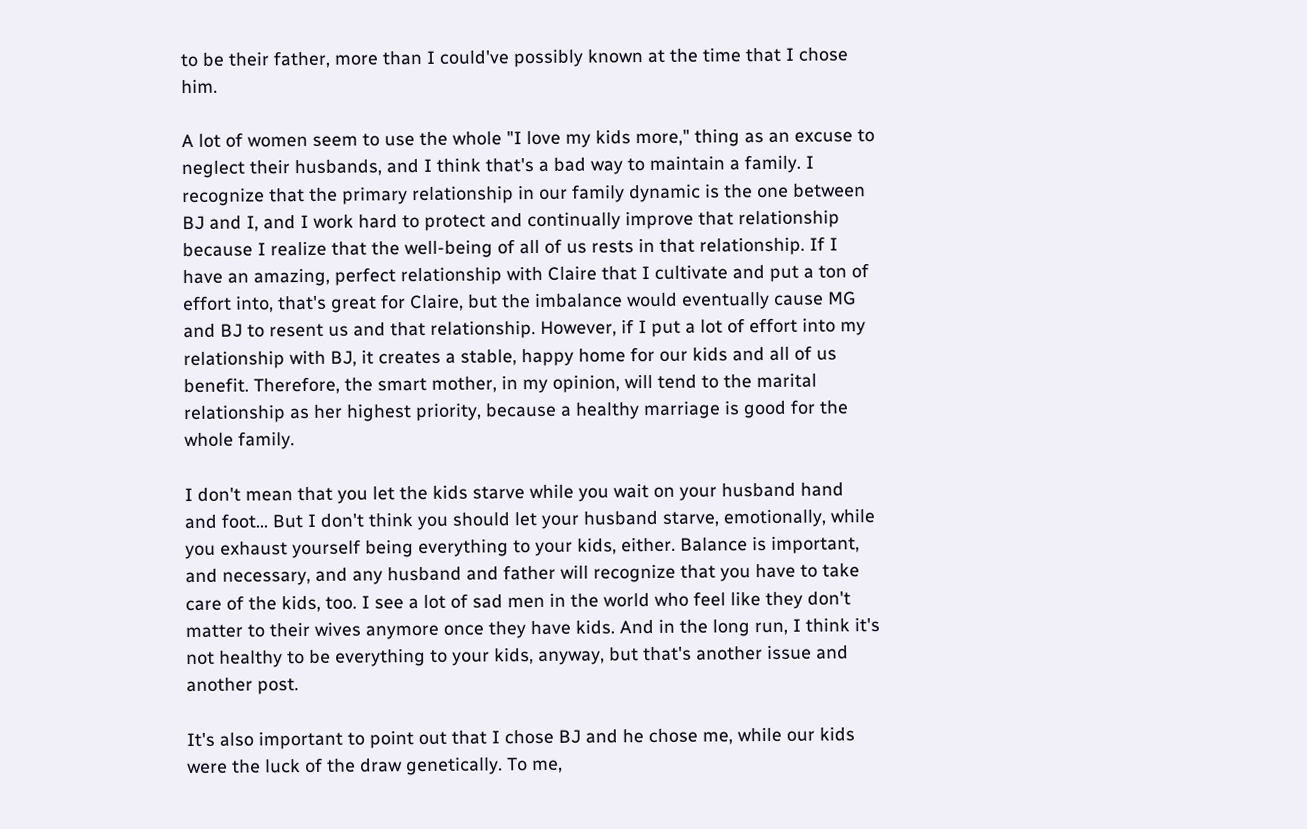to be their father, more than I could've possibly known at the time that I chose him.

A lot of women seem to use the whole "I love my kids more," thing as an excuse to neglect their husbands, and I think that's a bad way to maintain a family. I recognize that the primary relationship in our family dynamic is the one between BJ and I, and I work hard to protect and continually improve that relationship because I realize that the well-being of all of us rests in that relationship. If I have an amazing, perfect relationship with Claire that I cultivate and put a ton of effort into, that's great for Claire, but the imbalance would eventually cause MG and BJ to resent us and that relationship. However, if I put a lot of effort into my relationship with BJ, it creates a stable, happy home for our kids and all of us benefit. Therefore, the smart mother, in my opinion, will tend to the marital relationship as her highest priority, because a healthy marriage is good for the whole family.

I don't mean that you let the kids starve while you wait on your husband hand and foot... But I don't think you should let your husband starve, emotionally, while you exhaust yourself being everything to your kids, either. Balance is important, and necessary, and any husband and father will recognize that you have to take care of the kids, too. I see a lot of sad men in the world who feel like they don't matter to their wives anymore once they have kids. And in the long run, I think it's not healthy to be everything to your kids, anyway, but that's another issue and another post.

It's also important to point out that I chose BJ and he chose me, while our kids were the luck of the draw genetically. To me,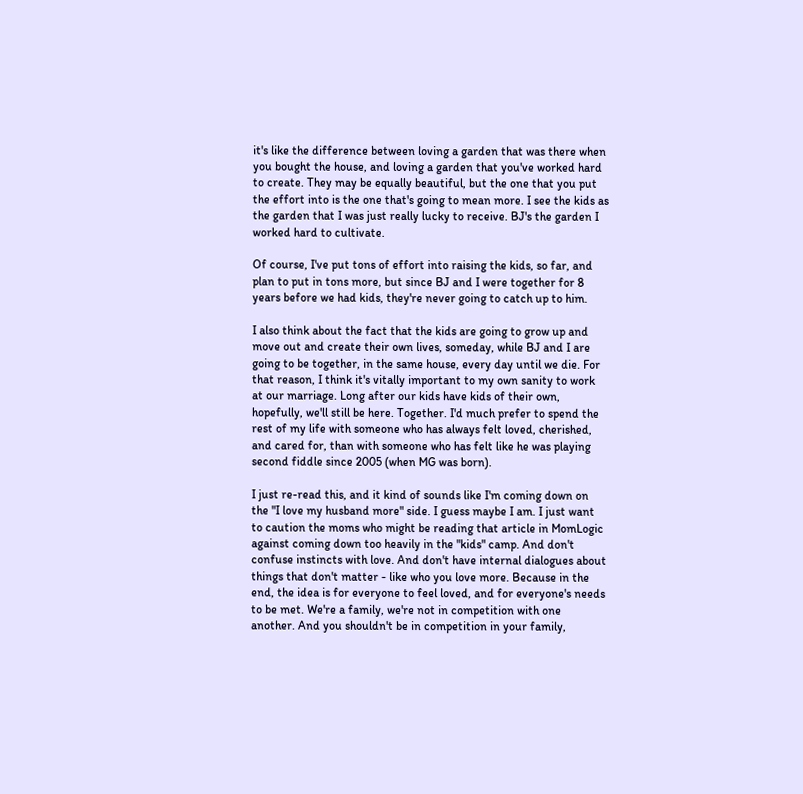it's like the difference between loving a garden that was there when you bought the house, and loving a garden that you've worked hard to create. They may be equally beautiful, but the one that you put the effort into is the one that's going to mean more. I see the kids as the garden that I was just really lucky to receive. BJ's the garden I worked hard to cultivate.

Of course, I've put tons of effort into raising the kids, so far, and plan to put in tons more, but since BJ and I were together for 8 years before we had kids, they're never going to catch up to him.

I also think about the fact that the kids are going to grow up and move out and create their own lives, someday, while BJ and I are going to be together, in the same house, every day until we die. For that reason, I think it's vitally important to my own sanity to work at our marriage. Long after our kids have kids of their own, hopefully, we'll still be here. Together. I'd much prefer to spend the rest of my life with someone who has always felt loved, cherished, and cared for, than with someone who has felt like he was playing second fiddle since 2005 (when MG was born).

I just re-read this, and it kind of sounds like I'm coming down on the "I love my husband more" side. I guess maybe I am. I just want to caution the moms who might be reading that article in MomLogic against coming down too heavily in the "kids" camp. And don't confuse instincts with love. And don't have internal dialogues about things that don't matter - like who you love more. Because in the end, the idea is for everyone to feel loved, and for everyone's needs to be met. We're a family, we're not in competition with one another. And you shouldn't be in competition in your family,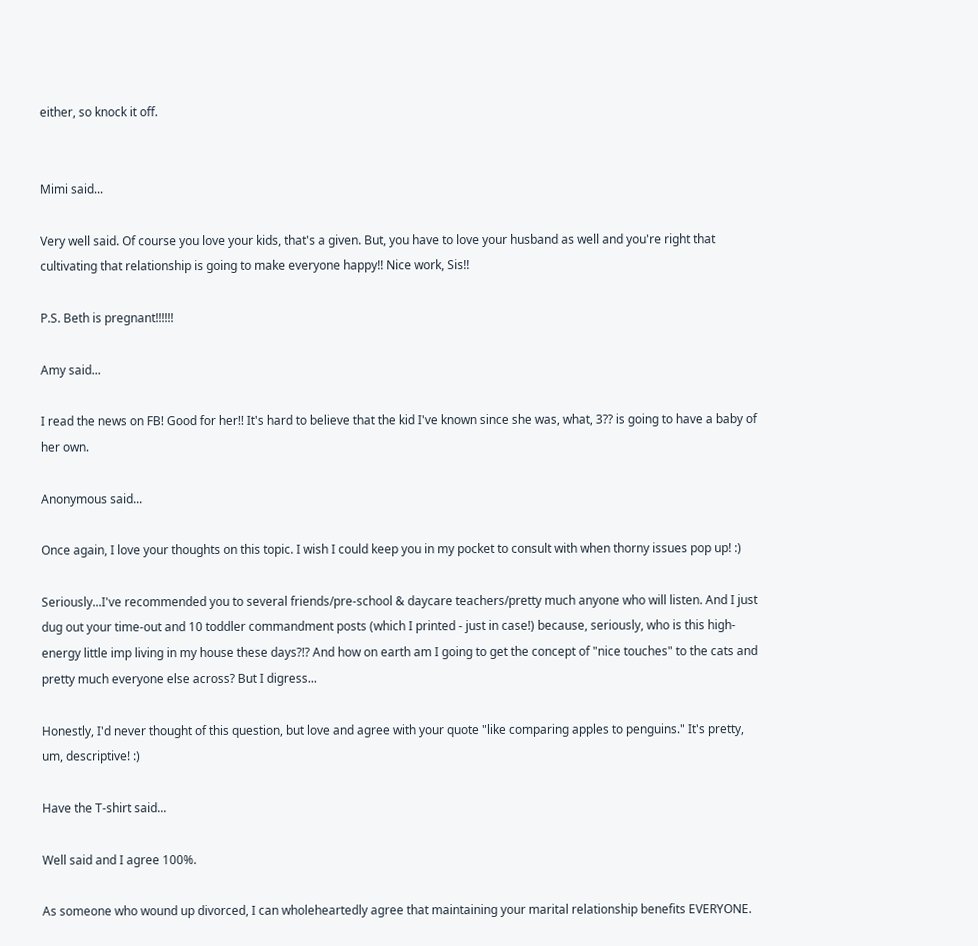either, so knock it off.


Mimi said...

Very well said. Of course you love your kids, that's a given. But, you have to love your husband as well and you're right that cultivating that relationship is going to make everyone happy!! Nice work, Sis!!

P.S. Beth is pregnant!!!!!!

Amy said...

I read the news on FB! Good for her!! It's hard to believe that the kid I've known since she was, what, 3?? is going to have a baby of her own.

Anonymous said...

Once again, I love your thoughts on this topic. I wish I could keep you in my pocket to consult with when thorny issues pop up! :)

Seriously...I've recommended you to several friends/pre-school & daycare teachers/pretty much anyone who will listen. And I just dug out your time-out and 10 toddler commandment posts (which I printed - just in case!) because, seriously, who is this high-energy little imp living in my house these days?!? And how on earth am I going to get the concept of "nice touches" to the cats and pretty much everyone else across? But I digress...

Honestly, I'd never thought of this question, but love and agree with your quote "like comparing apples to penguins." It's pretty, um, descriptive! :)

Have the T-shirt said...

Well said and I agree 100%.

As someone who wound up divorced, I can wholeheartedly agree that maintaining your marital relationship benefits EVERYONE.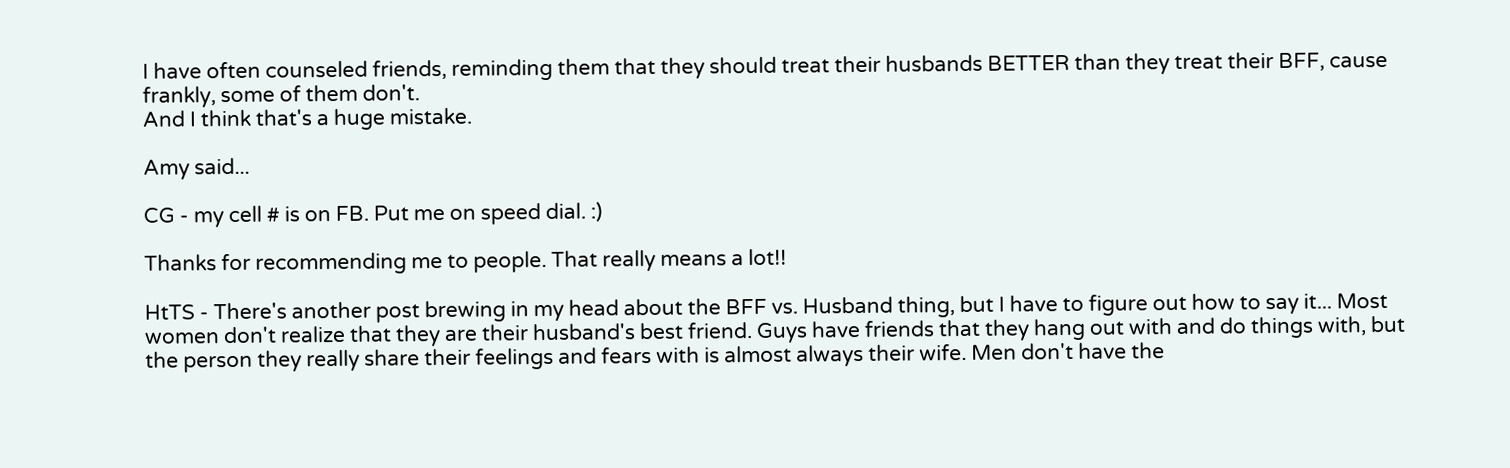I have often counseled friends, reminding them that they should treat their husbands BETTER than they treat their BFF, cause frankly, some of them don't.
And I think that's a huge mistake.

Amy said...

CG - my cell # is on FB. Put me on speed dial. :)

Thanks for recommending me to people. That really means a lot!!

HtTS - There's another post brewing in my head about the BFF vs. Husband thing, but I have to figure out how to say it... Most women don't realize that they are their husband's best friend. Guys have friends that they hang out with and do things with, but the person they really share their feelings and fears with is almost always their wife. Men don't have the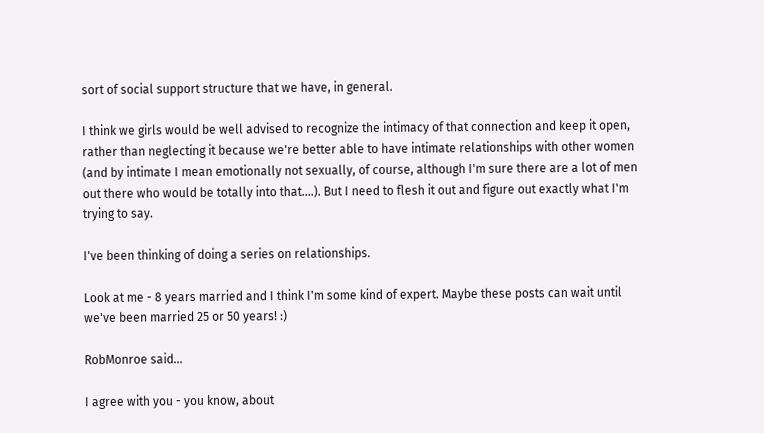sort of social support structure that we have, in general.

I think we girls would be well advised to recognize the intimacy of that connection and keep it open, rather than neglecting it because we're better able to have intimate relationships with other women (and by intimate I mean emotionally not sexually, of course, although I'm sure there are a lot of men out there who would be totally into that....). But I need to flesh it out and figure out exactly what I'm trying to say.

I've been thinking of doing a series on relationships.

Look at me - 8 years married and I think I'm some kind of expert. Maybe these posts can wait until we've been married 25 or 50 years! :)

RobMonroe said...

I agree with you - you know, about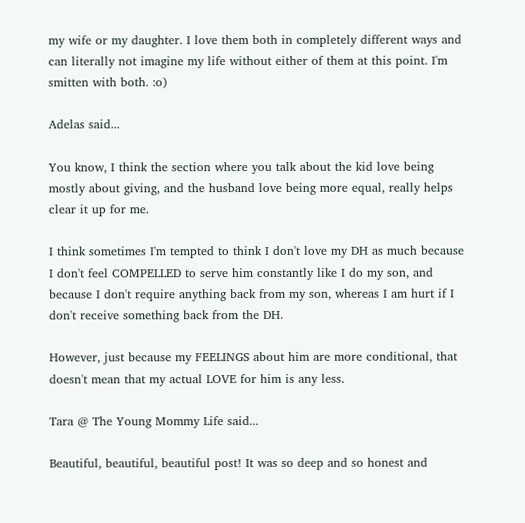my wife or my daughter. I love them both in completely different ways and can literally not imagine my life without either of them at this point. I'm smitten with both. :o)

Adelas said...

You know, I think the section where you talk about the kid love being mostly about giving, and the husband love being more equal, really helps clear it up for me.

I think sometimes I'm tempted to think I don't love my DH as much because I don't feel COMPELLED to serve him constantly like I do my son, and because I don't require anything back from my son, whereas I am hurt if I don't receive something back from the DH.

However, just because my FEELINGS about him are more conditional, that doesn't mean that my actual LOVE for him is any less.

Tara @ The Young Mommy Life said...

Beautiful, beautiful, beautiful post! It was so deep and so honest and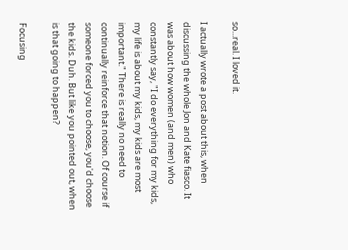so...real. I loved it.

I actually wrote a post about this, when discussing the whole Jon and Kate fiasco. It was about how women (and men) who constantly say, "I do everything for my kids, my life is about my kids, my kids are most important." There is really no need to continually reinforce that notion. Of course if someone forced you to choose, you'd choose the kids. Duh. But like you pointed out, when is that going to happen?

Focusing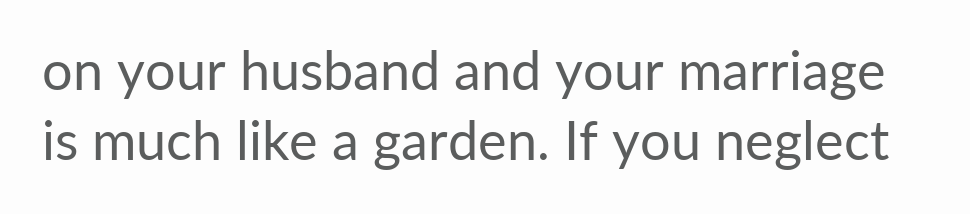on your husband and your marriage is much like a garden. If you neglect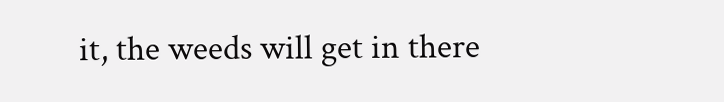it, the weeds will get in there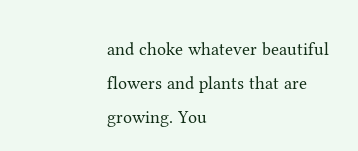and choke whatever beautiful flowers and plants that are growing. You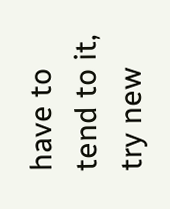have to tend to it, try new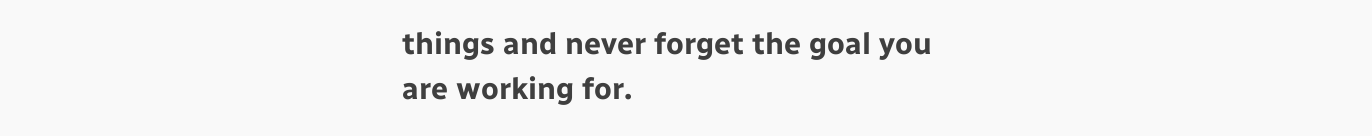things and never forget the goal you are working for.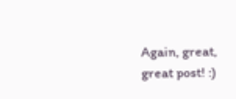Again, great, great post! :)